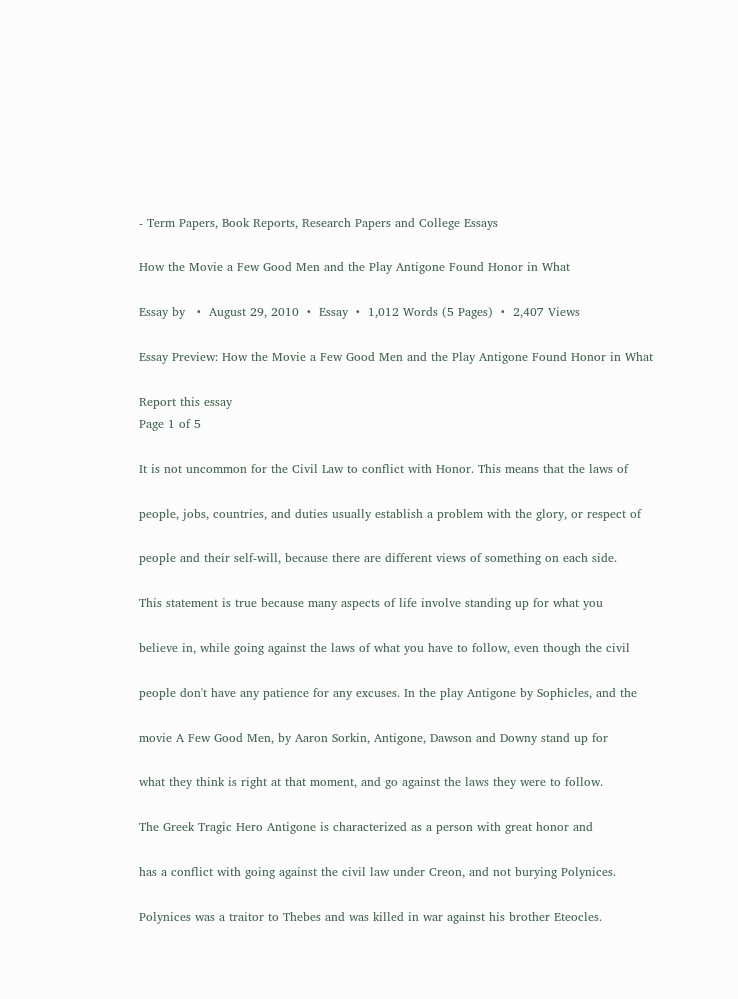- Term Papers, Book Reports, Research Papers and College Essays

How the Movie a Few Good Men and the Play Antigone Found Honor in What

Essay by   •  August 29, 2010  •  Essay  •  1,012 Words (5 Pages)  •  2,407 Views

Essay Preview: How the Movie a Few Good Men and the Play Antigone Found Honor in What

Report this essay
Page 1 of 5

It is not uncommon for the Civil Law to conflict with Honor. This means that the laws of

people, jobs, countries, and duties usually establish a problem with the glory, or respect of

people and their self-will, because there are different views of something on each side.

This statement is true because many aspects of life involve standing up for what you

believe in, while going against the laws of what you have to follow, even though the civil

people don't have any patience for any excuses. In the play Antigone by Sophicles, and the

movie A Few Good Men, by Aaron Sorkin, Antigone, Dawson and Downy stand up for

what they think is right at that moment, and go against the laws they were to follow.

The Greek Tragic Hero Antigone is characterized as a person with great honor and

has a conflict with going against the civil law under Creon, and not burying Polynices.

Polynices was a traitor to Thebes and was killed in war against his brother Eteocles.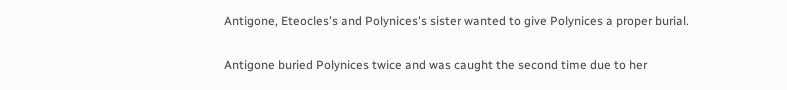Antigone, Eteocles's and Polynices's sister wanted to give Polynices a proper burial.

Antigone buried Polynices twice and was caught the second time due to her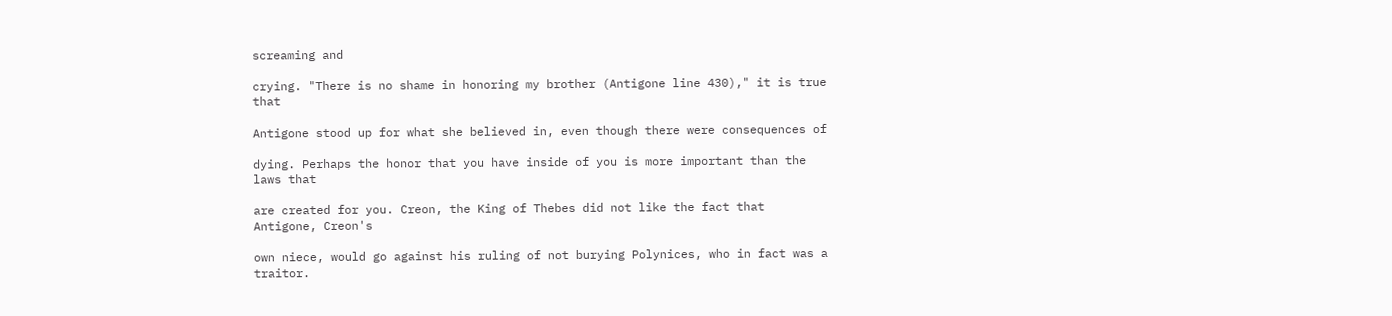screaming and

crying. "There is no shame in honoring my brother (Antigone line 430)," it is true that

Antigone stood up for what she believed in, even though there were consequences of

dying. Perhaps the honor that you have inside of you is more important than the laws that

are created for you. Creon, the King of Thebes did not like the fact that Antigone, Creon's

own niece, would go against his ruling of not burying Polynices, who in fact was a traitor.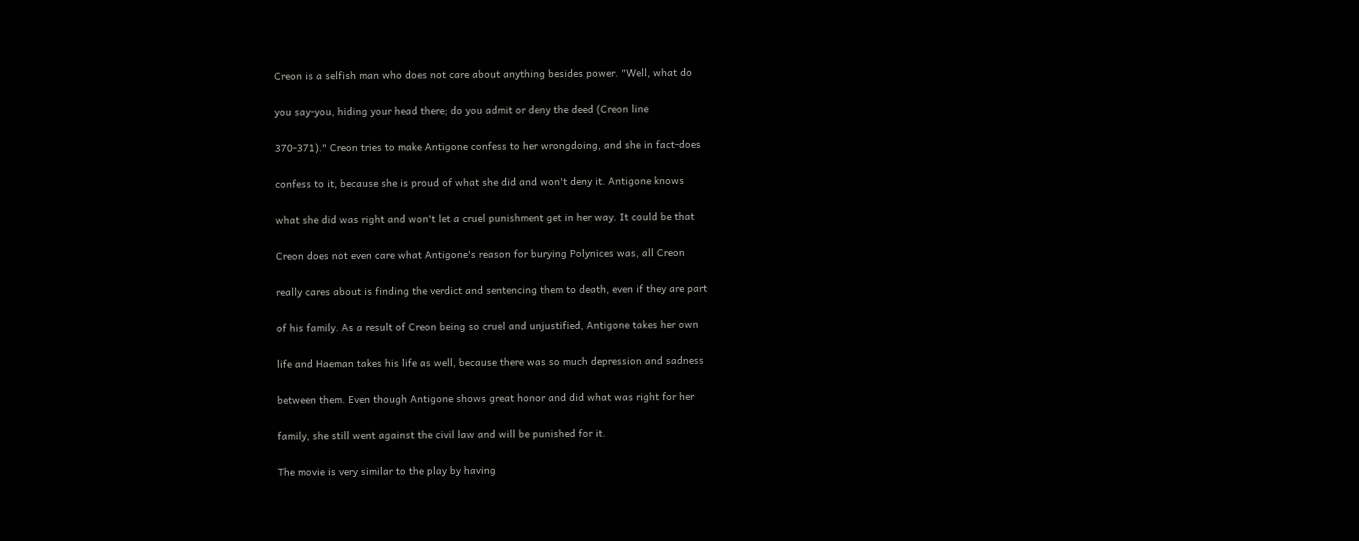Creon is a selfish man who does not care about anything besides power. "Well, what do

you say-you, hiding your head there; do you admit or deny the deed (Creon line

370-371)." Creon tries to make Antigone confess to her wrongdoing, and she in fact-does

confess to it, because she is proud of what she did and won't deny it. Antigone knows

what she did was right and won't let a cruel punishment get in her way. It could be that

Creon does not even care what Antigone's reason for burying Polynices was, all Creon

really cares about is finding the verdict and sentencing them to death, even if they are part

of his family. As a result of Creon being so cruel and unjustified, Antigone takes her own

life and Haeman takes his life as well, because there was so much depression and sadness

between them. Even though Antigone shows great honor and did what was right for her

family, she still went against the civil law and will be punished for it.

The movie is very similar to the play by having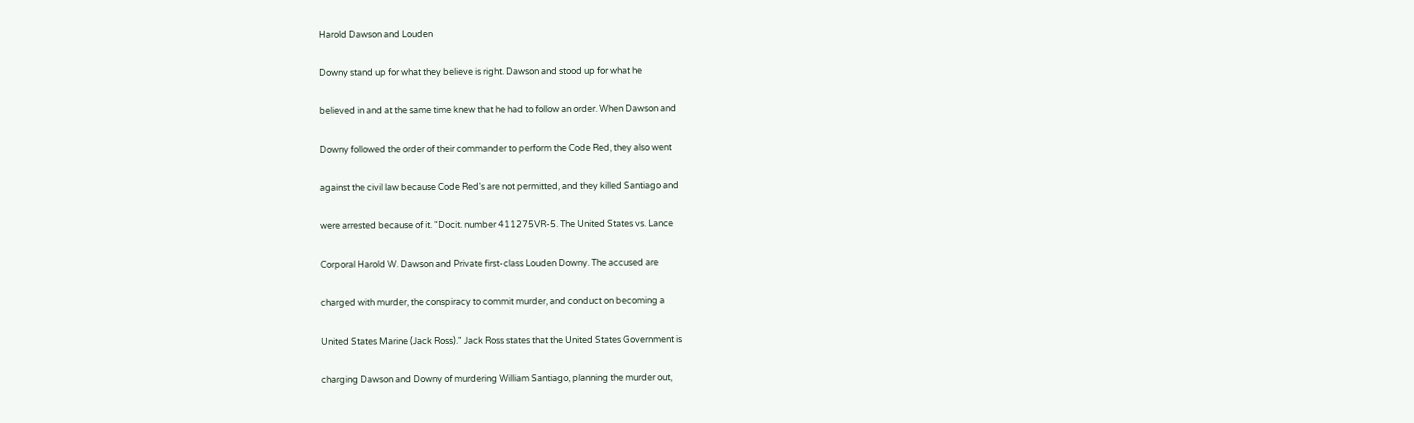Harold Dawson and Louden

Downy stand up for what they believe is right. Dawson and stood up for what he

believed in and at the same time knew that he had to follow an order. When Dawson and

Downy followed the order of their commander to perform the Code Red, they also went

against the civil law because Code Red's are not permitted, and they killed Santiago and

were arrested because of it. "Docit. number 411275VR-5. The United States vs. Lance

Corporal Harold W. Dawson and Private first-class Louden Downy. The accused are

charged with murder, the conspiracy to commit murder, and conduct on becoming a

United States Marine (Jack Ross)." Jack Ross states that the United States Government is

charging Dawson and Downy of murdering William Santiago, planning the murder out,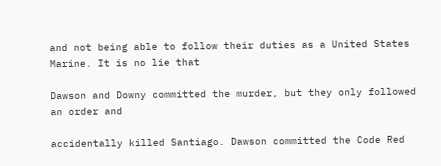and not being able to follow their duties as a United States Marine. It is no lie that

Dawson and Downy committed the murder, but they only followed an order and

accidentally killed Santiago. Dawson committed the Code Red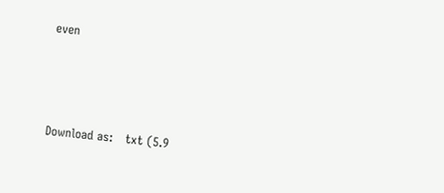even



Download as:   txt (5.9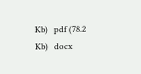Kb)   pdf (78.2 Kb)   docx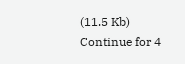(11.5 Kb)
Continue for 4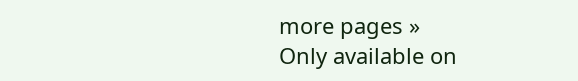more pages »
Only available on